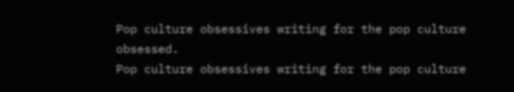Pop culture obsessives writing for the pop culture obsessed.
Pop culture obsessives writing for the pop culture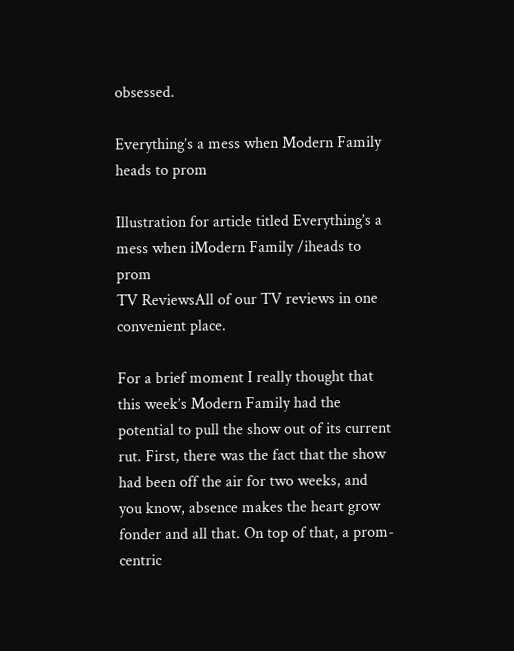obsessed.

Everything’s a mess when Modern Family heads to prom

Illustration for article titled Everything’s a mess when iModern Family /iheads to prom
TV ReviewsAll of our TV reviews in one convenient place.

For a brief moment I really thought that this week’s Modern Family had the potential to pull the show out of its current rut. First, there was the fact that the show had been off the air for two weeks, and you know, absence makes the heart grow fonder and all that. On top of that, a prom-centric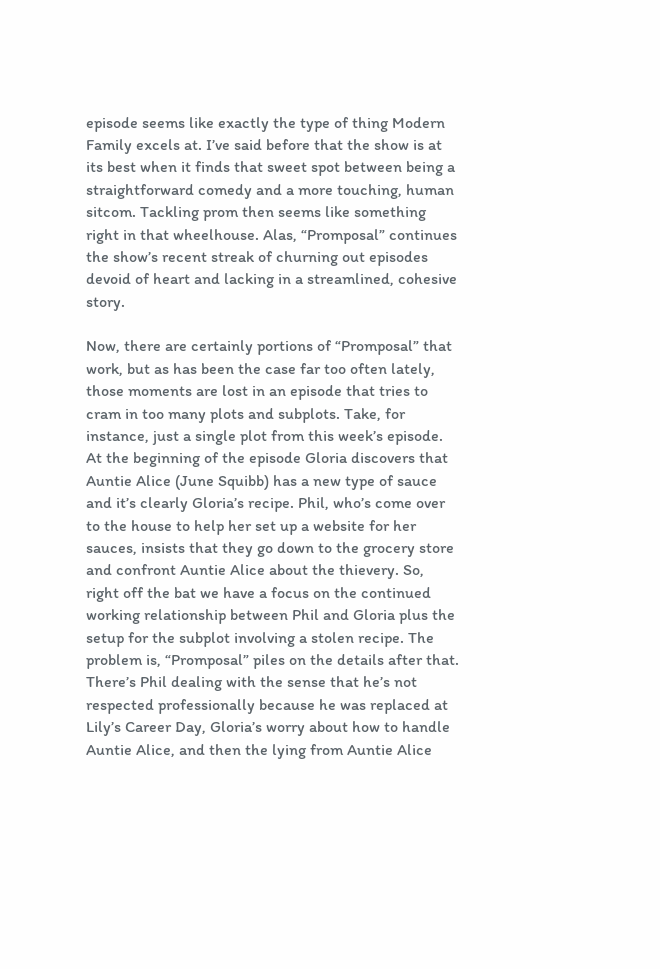episode seems like exactly the type of thing Modern Family excels at. I’ve said before that the show is at its best when it finds that sweet spot between being a straightforward comedy and a more touching, human sitcom. Tackling prom then seems like something right in that wheelhouse. Alas, “Promposal” continues the show’s recent streak of churning out episodes devoid of heart and lacking in a streamlined, cohesive story.

Now, there are certainly portions of “Promposal” that work, but as has been the case far too often lately, those moments are lost in an episode that tries to cram in too many plots and subplots. Take, for instance, just a single plot from this week’s episode. At the beginning of the episode Gloria discovers that Auntie Alice (June Squibb) has a new type of sauce and it’s clearly Gloria’s recipe. Phil, who’s come over to the house to help her set up a website for her sauces, insists that they go down to the grocery store and confront Auntie Alice about the thievery. So, right off the bat we have a focus on the continued working relationship between Phil and Gloria plus the setup for the subplot involving a stolen recipe. The problem is, “Promposal” piles on the details after that. There’s Phil dealing with the sense that he’s not respected professionally because he was replaced at Lily’s Career Day, Gloria’s worry about how to handle Auntie Alice, and then the lying from Auntie Alice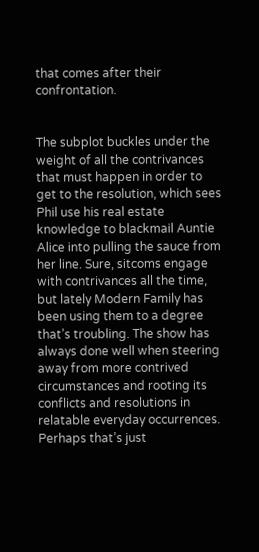that comes after their confrontation.


The subplot buckles under the weight of all the contrivances that must happen in order to get to the resolution, which sees Phil use his real estate knowledge to blackmail Auntie Alice into pulling the sauce from her line. Sure, sitcoms engage with contrivances all the time, but lately Modern Family has been using them to a degree that’s troubling. The show has always done well when steering away from more contrived circumstances and rooting its conflicts and resolutions in relatable everyday occurrences. Perhaps that’s just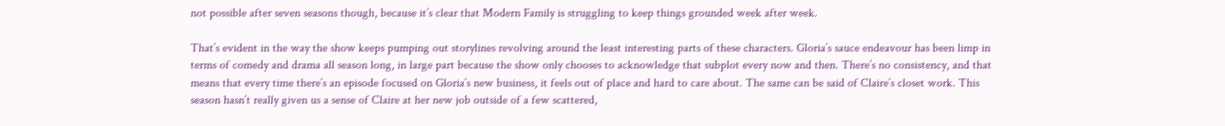not possible after seven seasons though, because it’s clear that Modern Family is struggling to keep things grounded week after week.

That’s evident in the way the show keeps pumping out storylines revolving around the least interesting parts of these characters. Gloria’s sauce endeavour has been limp in terms of comedy and drama all season long, in large part because the show only chooses to acknowledge that subplot every now and then. There’s no consistency, and that means that every time there’s an episode focused on Gloria’s new business, it feels out of place and hard to care about. The same can be said of Claire’s closet work. This season hasn’t really given us a sense of Claire at her new job outside of a few scattered,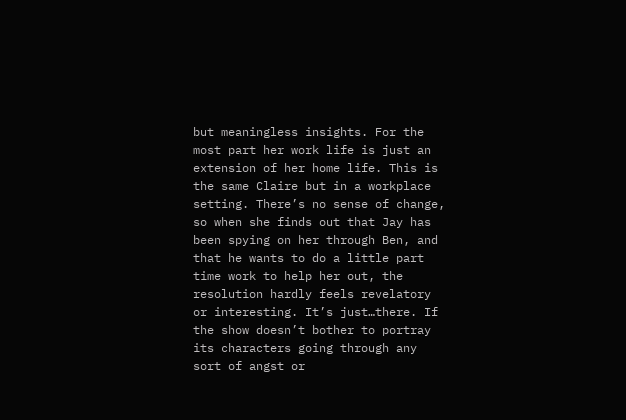but meaningless insights. For the most part her work life is just an extension of her home life. This is the same Claire but in a workplace setting. There’s no sense of change, so when she finds out that Jay has been spying on her through Ben, and that he wants to do a little part time work to help her out, the resolution hardly feels revelatory or interesting. It’s just…there. If the show doesn’t bother to portray its characters going through any sort of angst or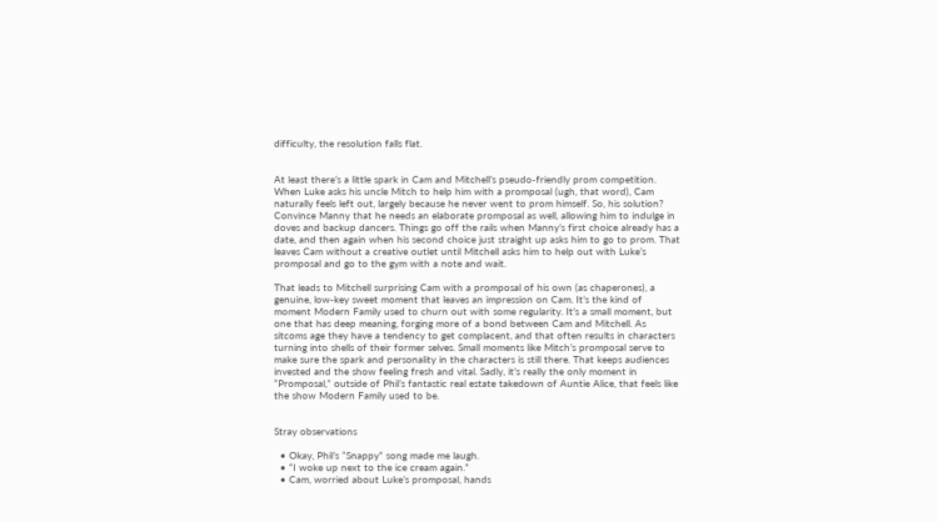difficulty, the resolution falls flat.


At least there’s a little spark in Cam and Mitchell’s pseudo-friendly prom competition. When Luke asks his uncle Mitch to help him with a promposal (ugh, that word), Cam naturally feels left out, largely because he never went to prom himself. So, his solution? Convince Manny that he needs an elaborate promposal as well, allowing him to indulge in doves and backup dancers. Things go off the rails when Manny’s first choice already has a date, and then again when his second choice just straight up asks him to go to prom. That leaves Cam without a creative outlet until Mitchell asks him to help out with Luke’s promposal and go to the gym with a note and wait.

That leads to Mitchell surprising Cam with a promposal of his own (as chaperones), a genuine, low-key sweet moment that leaves an impression on Cam. It’s the kind of moment Modern Family used to churn out with some regularity. It’s a small moment, but one that has deep meaning, forging more of a bond between Cam and Mitchell. As sitcoms age they have a tendency to get complacent, and that often results in characters turning into shells of their former selves. Small moments like Mitch’s promposal serve to make sure the spark and personality in the characters is still there. That keeps audiences invested and the show feeling fresh and vital. Sadly, it’s really the only moment in “Promposal,” outside of Phil’s fantastic real estate takedown of Auntie Alice, that feels like the show Modern Family used to be.


Stray observations

  • Okay, Phil’s “Snappy” song made me laugh.
  • “I woke up next to the ice cream again.”
  • Cam, worried about Luke’s promposal, hands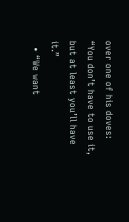over one of his doves: “You don’t have to use it, but at least you’ll have it.”
  • “We want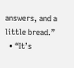answers, and a little bread.”
  • “It’s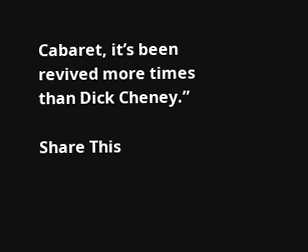Cabaret, it’s been revived more times than Dick Cheney.”

Share This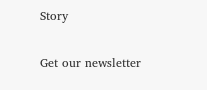Story

Get our newsletter